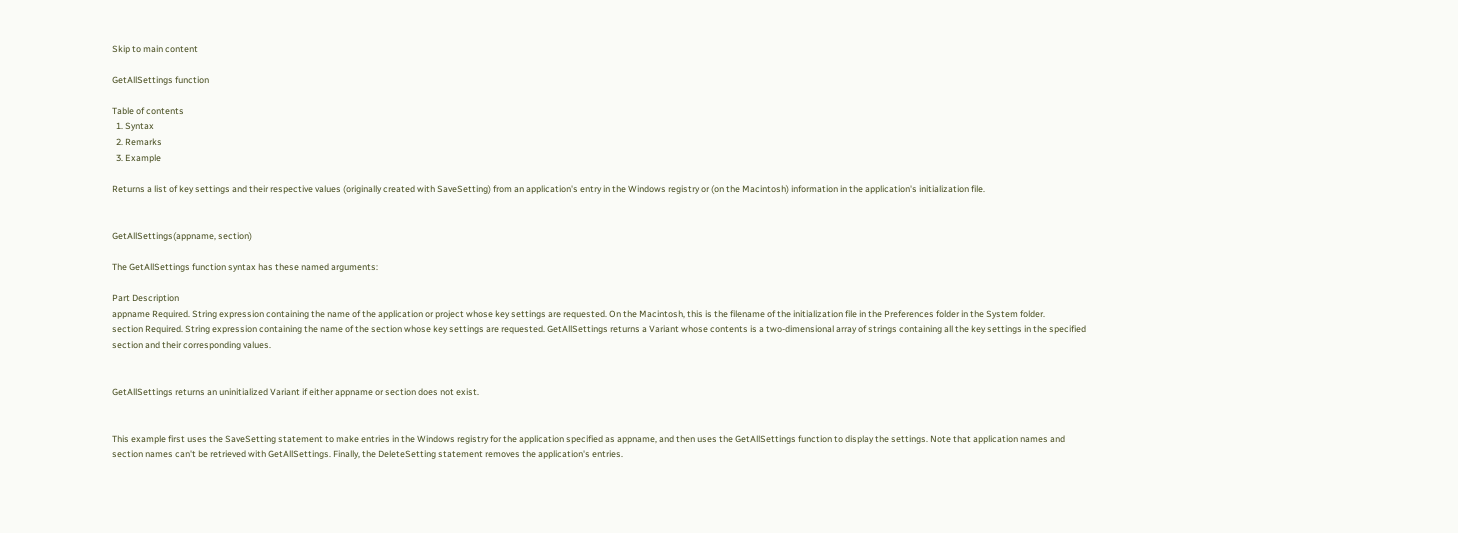Skip to main content

GetAllSettings function

Table of contents
  1. Syntax
  2. Remarks
  3. Example

Returns a list of key settings and their respective values (originally created with SaveSetting) from an application's entry in the Windows registry or (on the Macintosh) information in the application's initialization file.


GetAllSettings(appname, section)

The GetAllSettings function syntax has these named arguments:

Part Description
appname Required. String expression containing the name of the application or project whose key settings are requested. On the Macintosh, this is the filename of the initialization file in the Preferences folder in the System folder.
section Required. String expression containing the name of the section whose key settings are requested. GetAllSettings returns a Variant whose contents is a two-dimensional array of strings containing all the key settings in the specified section and their corresponding values.


GetAllSettings returns an uninitialized Variant if either appname or section does not exist.


This example first uses the SaveSetting statement to make entries in the Windows registry for the application specified as appname, and then uses the GetAllSettings function to display the settings. Note that application names and section names can't be retrieved with GetAllSettings. Finally, the DeleteSetting statement removes the application's entries.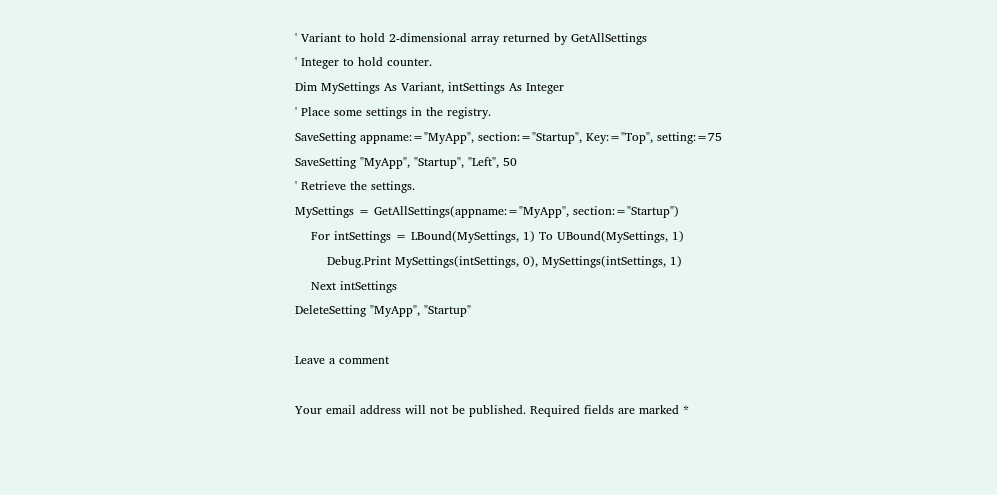' Variant to hold 2-dimensional array returned by GetAllSettings
' Integer to hold counter.
Dim MySettings As Variant, intSettings As Integer
' Place some settings in the registry.
SaveSetting appname:="MyApp", section:="Startup", Key:="Top", setting:=75
SaveSetting "MyApp", "Startup", "Left", 50
' Retrieve the settings.
MySettings = GetAllSettings(appname:="MyApp", section:="Startup")
    For intSettings = LBound(MySettings, 1) To UBound(MySettings, 1)
        Debug.Print MySettings(intSettings, 0), MySettings(intSettings, 1)
    Next intSettings
DeleteSetting "MyApp", "Startup"

Leave a comment

Your email address will not be published. Required fields are marked *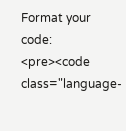Format your code: <pre><code class="language-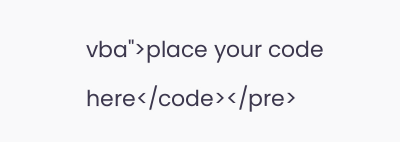vba">place your code here</code></pre>